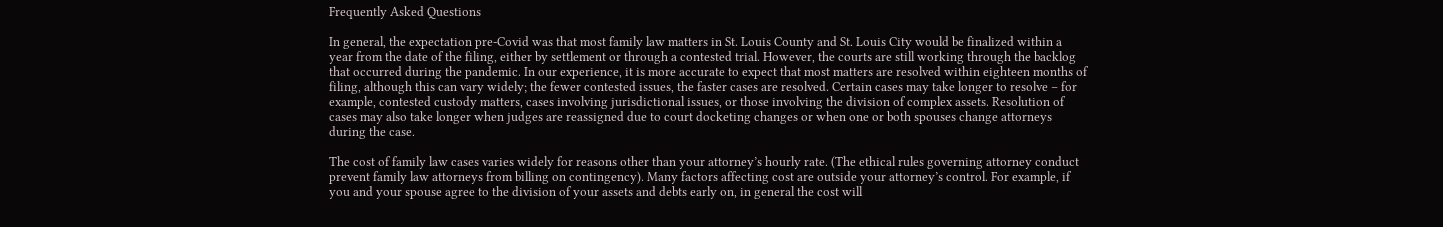Frequently Asked Questions

In general, the expectation pre-Covid was that most family law matters in St. Louis County and St. Louis City would be finalized within a year from the date of the filing, either by settlement or through a contested trial. However, the courts are still working through the backlog that occurred during the pandemic. In our experience, it is more accurate to expect that most matters are resolved within eighteen months of filing, although this can vary widely; the fewer contested issues, the faster cases are resolved. Certain cases may take longer to resolve – for example, contested custody matters, cases involving jurisdictional issues, or those involving the division of complex assets. Resolution of cases may also take longer when judges are reassigned due to court docketing changes or when one or both spouses change attorneys during the case.

The cost of family law cases varies widely for reasons other than your attorney’s hourly rate. (The ethical rules governing attorney conduct prevent family law attorneys from billing on contingency). Many factors affecting cost are outside your attorney’s control. For example, if you and your spouse agree to the division of your assets and debts early on, in general the cost will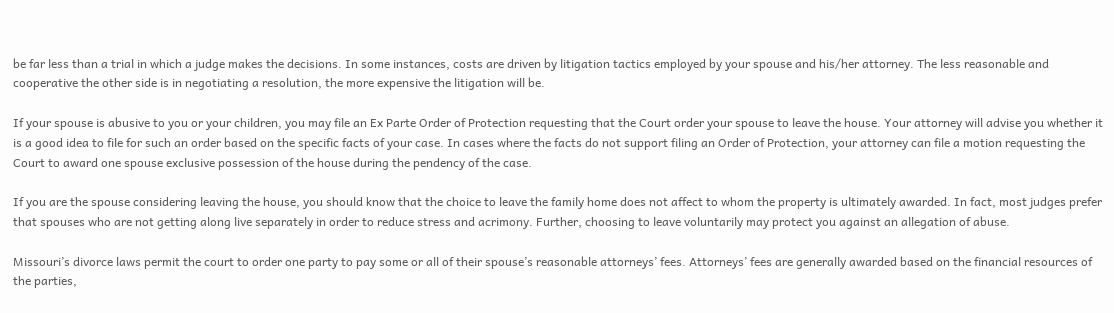be far less than a trial in which a judge makes the decisions. In some instances, costs are driven by litigation tactics employed by your spouse and his/her attorney. The less reasonable and cooperative the other side is in negotiating a resolution, the more expensive the litigation will be.

If your spouse is abusive to you or your children, you may file an Ex Parte Order of Protection requesting that the Court order your spouse to leave the house. Your attorney will advise you whether it is a good idea to file for such an order based on the specific facts of your case. In cases where the facts do not support filing an Order of Protection, your attorney can file a motion requesting the Court to award one spouse exclusive possession of the house during the pendency of the case.

If you are the spouse considering leaving the house, you should know that the choice to leave the family home does not affect to whom the property is ultimately awarded. In fact, most judges prefer that spouses who are not getting along live separately in order to reduce stress and acrimony. Further, choosing to leave voluntarily may protect you against an allegation of abuse.

Missouri’s divorce laws permit the court to order one party to pay some or all of their spouse’s reasonable attorneys’ fees. Attorneys’ fees are generally awarded based on the financial resources of the parties,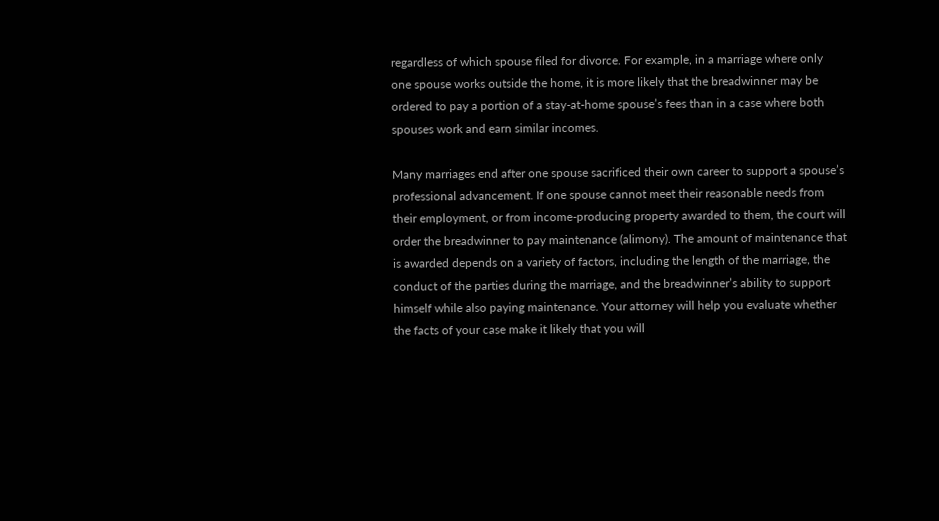regardless of which spouse filed for divorce. For example, in a marriage where only one spouse works outside the home, it is more likely that the breadwinner may be ordered to pay a portion of a stay-at-home spouse’s fees than in a case where both spouses work and earn similar incomes.

Many marriages end after one spouse sacrificed their own career to support a spouse’s professional advancement. If one spouse cannot meet their reasonable needs from their employment, or from income-producing property awarded to them, the court will order the breadwinner to pay maintenance (alimony). The amount of maintenance that is awarded depends on a variety of factors, including the length of the marriage, the conduct of the parties during the marriage, and the breadwinner’s ability to support himself while also paying maintenance. Your attorney will help you evaluate whether the facts of your case make it likely that you will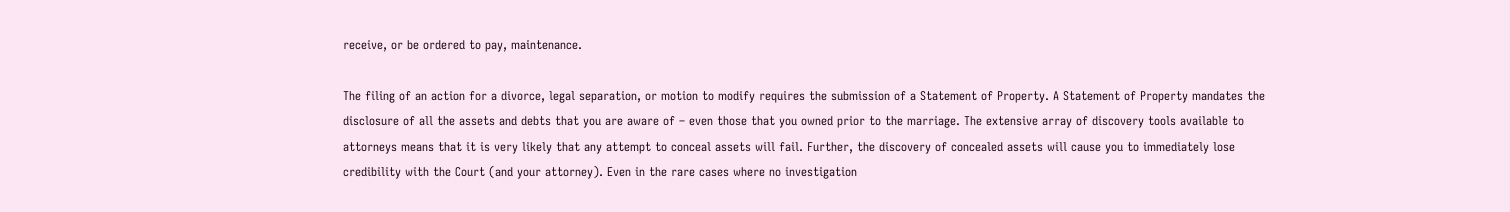receive, or be ordered to pay, maintenance.

The filing of an action for a divorce, legal separation, or motion to modify requires the submission of a Statement of Property. A Statement of Property mandates the disclosure of all the assets and debts that you are aware of – even those that you owned prior to the marriage. The extensive array of discovery tools available to attorneys means that it is very likely that any attempt to conceal assets will fail. Further, the discovery of concealed assets will cause you to immediately lose credibility with the Court (and your attorney). Even in the rare cases where no investigation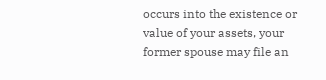occurs into the existence or value of your assets, your former spouse may file an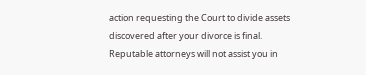action requesting the Court to divide assets discovered after your divorce is final. Reputable attorneys will not assist you in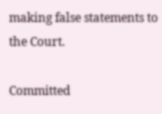making false statements to the Court.

Committed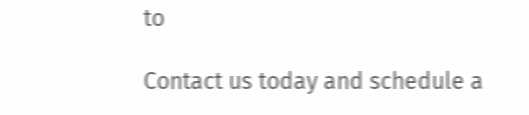to

Contact us today and schedule a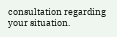consultation regarding your situation.